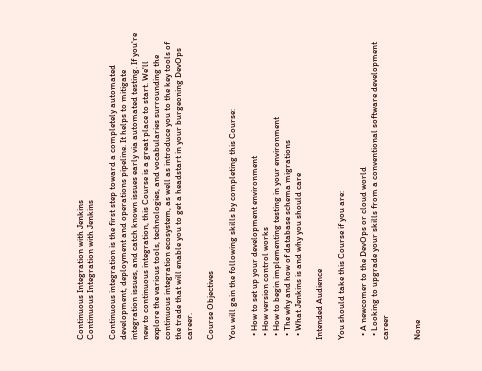Continuous Integration with Jenkins
Continuous Integration with Jenkins

Continuous integration is the first step toward a completely automated development, deployment and operations pipeline. It helps to mitigate integration issues, and catch known issues early via automated testing. If you're new to continuous integration, this Course is a great place to start. We'll explore the various tools, technologies, and vocabularies surrounding the continuous integration ecosystem, as well as introduce you to the key tools of the trade that will enable you to get a headstart in your burgeoning DevOps career.

Course Objectives

You will gain the following skills by completing this Course:

  • How to set up your development environment
  • How version control works
  • How to begin implementing testing in your environment
  • The why and how of database schema migrations
  • What Jenkins is and why you should care

Intended Audience

You should take this Course if you are:

  • A newcomer to the DevOps or cloud world
  • Looking to upgrade your skills from a conventional software development career


None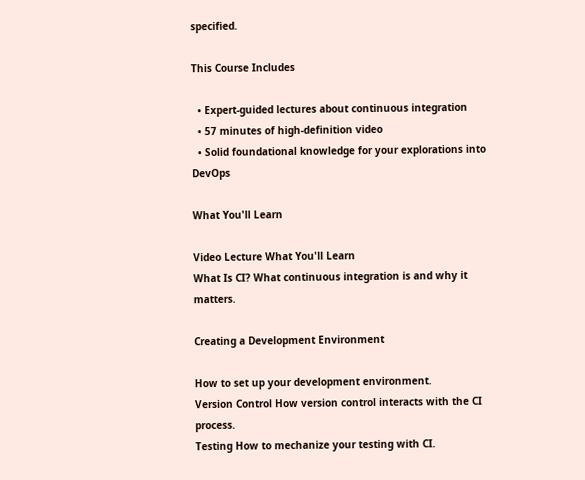specified.

This Course Includes

  • Expert-guided lectures about continuous integration
  • 57 minutes of high-definition video
  • Solid foundational knowledge for your explorations into DevOps

What You'll Learn

Video Lecture What You'll Learn
What Is CI? What continuous integration is and why it matters.

Creating a Development Environment

How to set up your development environment.
Version Control How version control interacts with the CI process.
Testing How to mechanize your testing with CI.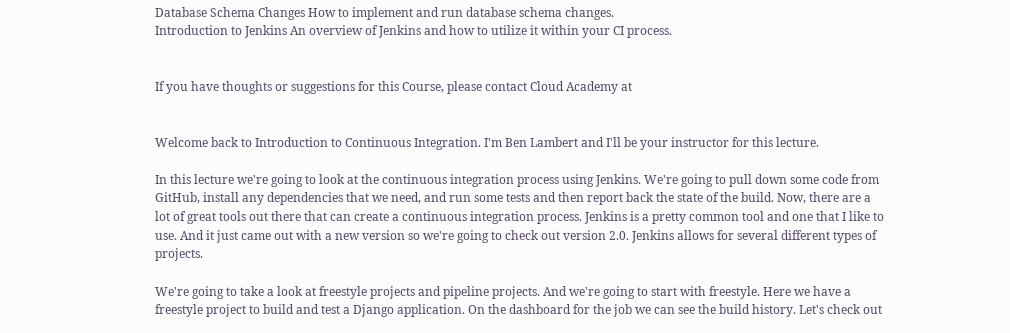Database Schema Changes How to implement and run database schema changes.
Introduction to Jenkins An overview of Jenkins and how to utilize it within your CI process.


If you have thoughts or suggestions for this Course, please contact Cloud Academy at


Welcome back to Introduction to Continuous Integration. I'm Ben Lambert and I'll be your instructor for this lecture.

In this lecture we're going to look at the continuous integration process using Jenkins. We're going to pull down some code from GitHub, install any dependencies that we need, and run some tests and then report back the state of the build. Now, there are a lot of great tools out there that can create a continuous integration process. Jenkins is a pretty common tool and one that I like to use. And it just came out with a new version so we're going to check out version 2.0. Jenkins allows for several different types of projects.

We're going to take a look at freestyle projects and pipeline projects. And we're going to start with freestyle. Here we have a freestyle project to build and test a Django application. On the dashboard for the job we can see the build history. Let's check out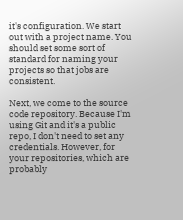it's configuration. We start out with a project name. You should set some sort of standard for naming your projects so that jobs are consistent.

Next, we come to the source code repository. Because I'm using Git and it's a public repo, I don't need to set any credentials. However, for your repositories, which are probably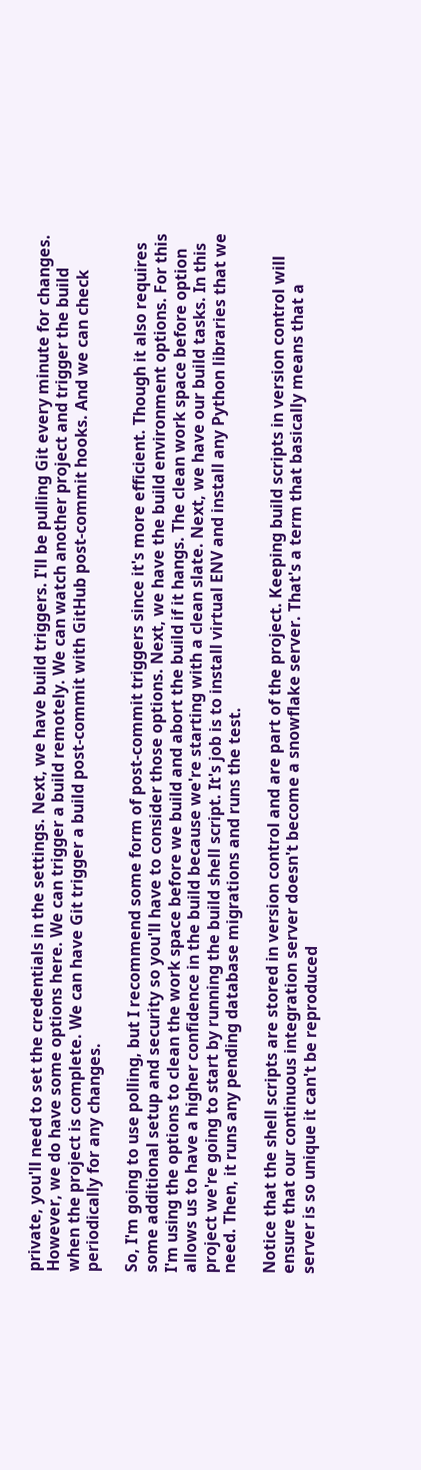private, you'll need to set the credentials in the settings. Next, we have build triggers. I'll be pulling Git every minute for changes. However, we do have some options here. We can trigger a build remotely. We can watch another project and trigger the build when the project is complete. We can have Git trigger a build post-commit with GitHub post-commit hooks. And we can check periodically for any changes.

So, I'm going to use polling, but I recommend some form of post-commit triggers since it's more efficient. Though it also requires some additional setup and security so you'll have to consider those options. Next, we have the build environment options. For this I'm using the options to clean the work space before we build and abort the build if it hangs. The clean work space before option allows us to have a higher confidence in the build because we're starting with a clean slate. Next, we have our build tasks. In this project we're going to start by running the build shell script. It's job is to install virtual ENV and install any Python libraries that we need. Then, it runs any pending database migrations and runs the test.

Notice that the shell scripts are stored in version control and are part of the project. Keeping build scripts in version control will ensure that our continuous integration server doesn't become a snowflake server. That's a term that basically means that a server is so unique it can't be reproduced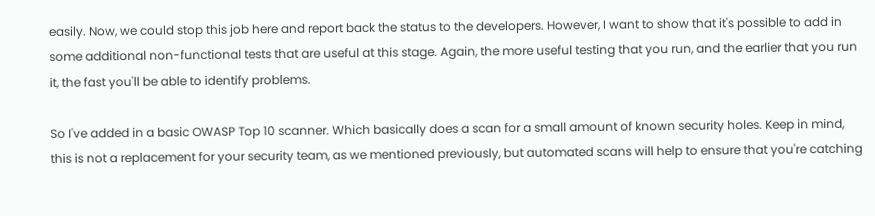easily. Now, we could stop this job here and report back the status to the developers. However, I want to show that it's possible to add in some additional non-functional tests that are useful at this stage. Again, the more useful testing that you run, and the earlier that you run it, the fast you'll be able to identify problems.

So I've added in a basic OWASP Top 10 scanner. Which basically does a scan for a small amount of known security holes. Keep in mind, this is not a replacement for your security team, as we mentioned previously, but automated scans will help to ensure that you're catching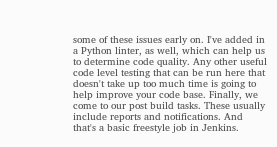some of these issues early on. I've added in a Python linter, as well, which can help us to determine code quality. Any other useful code level testing that can be run here that doesn't take up too much time is going to help improve your code base. Finally, we come to our post build tasks. These usually include reports and notifications. And that's a basic freestyle job in Jenkins.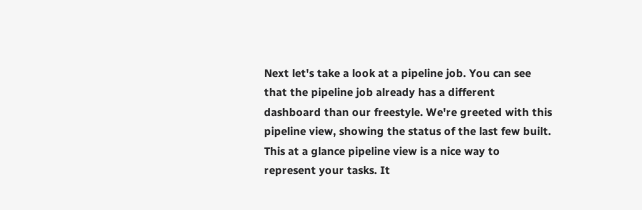Next let's take a look at a pipeline job. You can see that the pipeline job already has a different dashboard than our freestyle. We're greeted with this pipeline view, showing the status of the last few built. This at a glance pipeline view is a nice way to represent your tasks. It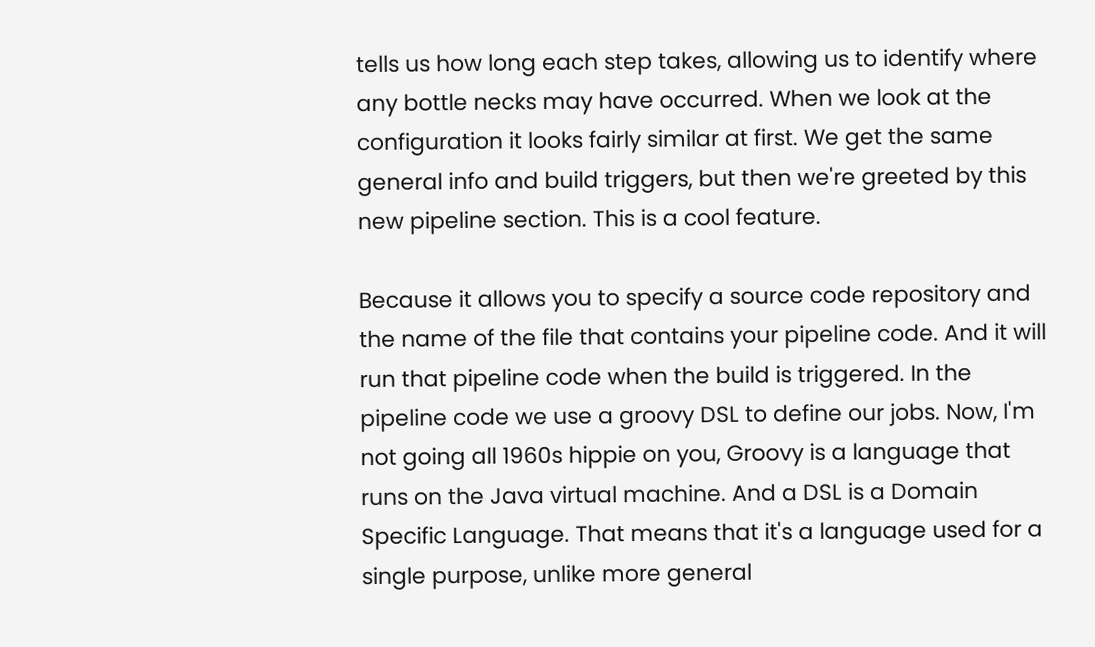tells us how long each step takes, allowing us to identify where any bottle necks may have occurred. When we look at the configuration it looks fairly similar at first. We get the same general info and build triggers, but then we're greeted by this new pipeline section. This is a cool feature.

Because it allows you to specify a source code repository and the name of the file that contains your pipeline code. And it will run that pipeline code when the build is triggered. In the pipeline code we use a groovy DSL to define our jobs. Now, I'm not going all 1960s hippie on you, Groovy is a language that runs on the Java virtual machine. And a DSL is a Domain Specific Language. That means that it's a language used for a single purpose, unlike more general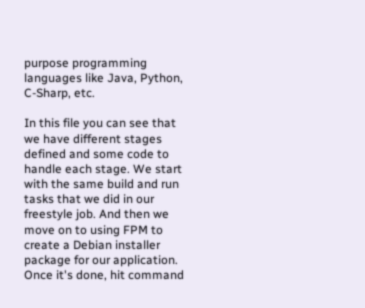purpose programming languages like Java, Python, C-Sharp, etc.

In this file you can see that we have different stages defined and some code to handle each stage. We start with the same build and run tasks that we did in our freestyle job. And then we move on to using FPM to create a Debian installer package for our application. Once it's done, hit command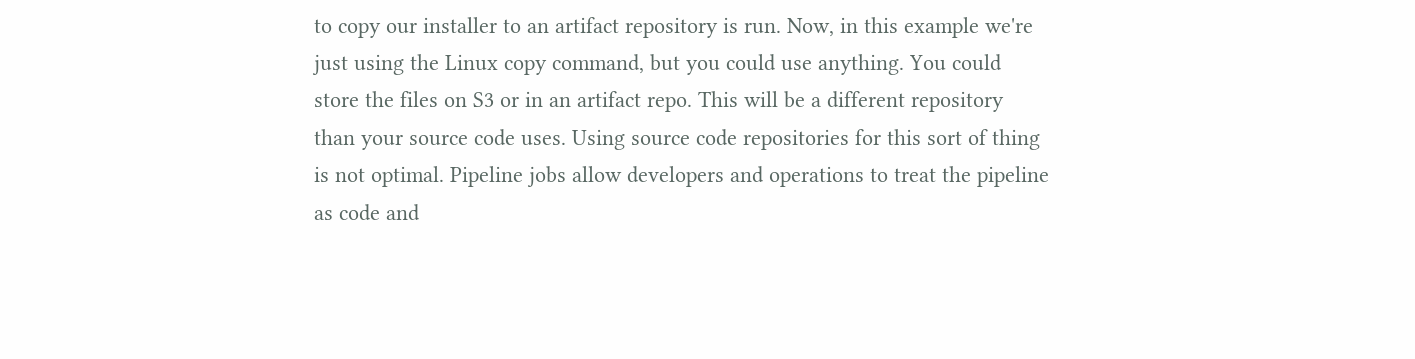to copy our installer to an artifact repository is run. Now, in this example we're just using the Linux copy command, but you could use anything. You could store the files on S3 or in an artifact repo. This will be a different repository than your source code uses. Using source code repositories for this sort of thing is not optimal. Pipeline jobs allow developers and operations to treat the pipeline as code and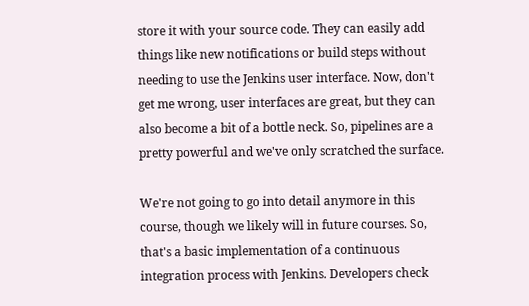store it with your source code. They can easily add things like new notifications or build steps without needing to use the Jenkins user interface. Now, don't get me wrong, user interfaces are great, but they can also become a bit of a bottle neck. So, pipelines are a pretty powerful and we've only scratched the surface.

We're not going to go into detail anymore in this course, though we likely will in future courses. So, that's a basic implementation of a continuous integration process with Jenkins. Developers check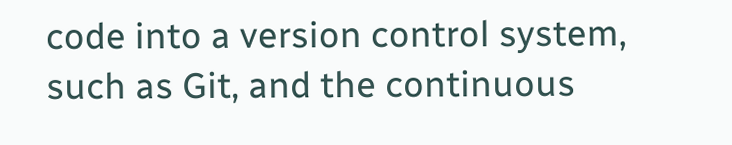code into a version control system, such as Git, and the continuous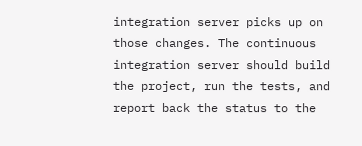integration server picks up on those changes. The continuous integration server should build the project, run the tests, and report back the status to the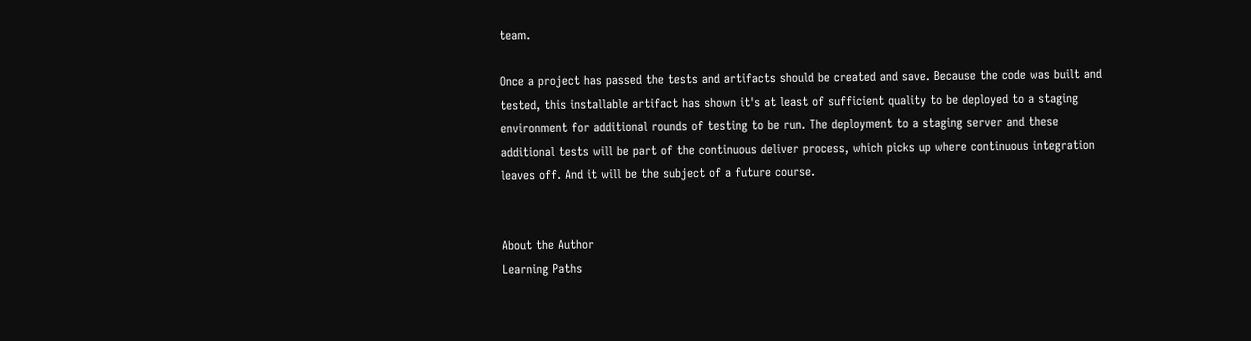team.

Once a project has passed the tests and artifacts should be created and save. Because the code was built and tested, this installable artifact has shown it's at least of sufficient quality to be deployed to a staging environment for additional rounds of testing to be run. The deployment to a staging server and these additional tests will be part of the continuous deliver process, which picks up where continuous integration leaves off. And it will be the subject of a future course.


About the Author
Learning Paths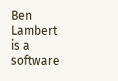Ben Lambert is a software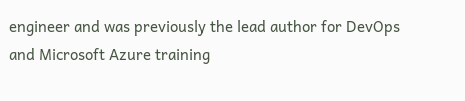engineer and was previously the lead author for DevOps and Microsoft Azure training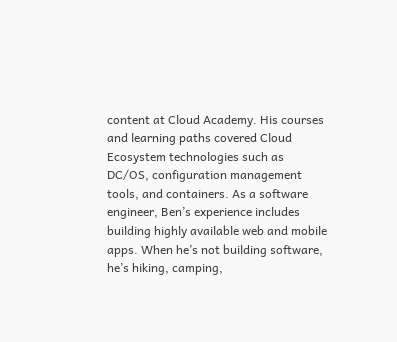content at Cloud Academy. His courses and learning paths covered Cloud Ecosystem technologies such as DC/OS, configuration management tools, and containers. As a software engineer, Ben’s experience includes building highly available web and mobile apps. When he’s not building software, he’s hiking, camping,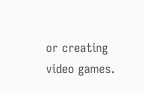or creating video games.